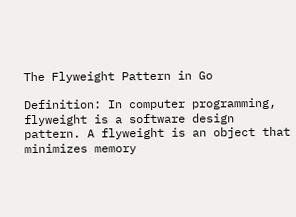The Flyweight Pattern in Go

Definition: In computer programming, flyweight is a software design pattern. A flyweight is an object that minimizes memory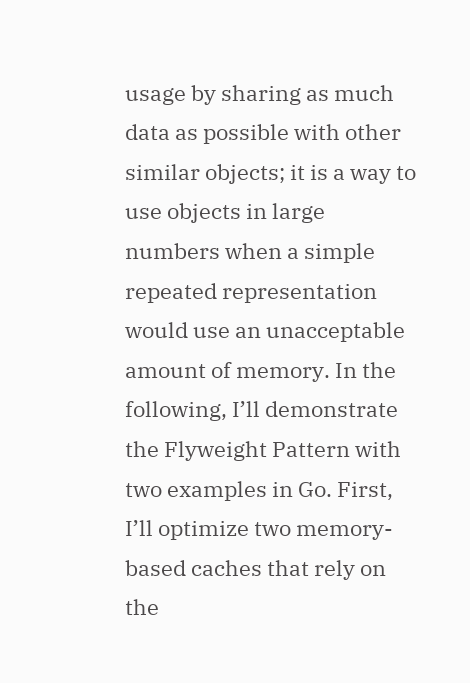usage by sharing as much data as possible with other similar objects; it is a way to use objects in large numbers when a simple repeated representation would use an unacceptable amount of memory. In the following, I’ll demonstrate the Flyweight Pattern with two examples in Go. First, I’ll optimize two memory-based caches that rely on the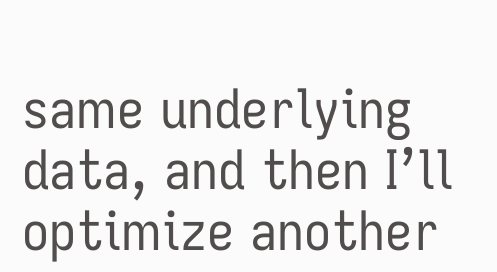same underlying data, and then I’ll optimize another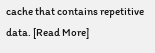cache that contains repetitive data. [Read More]